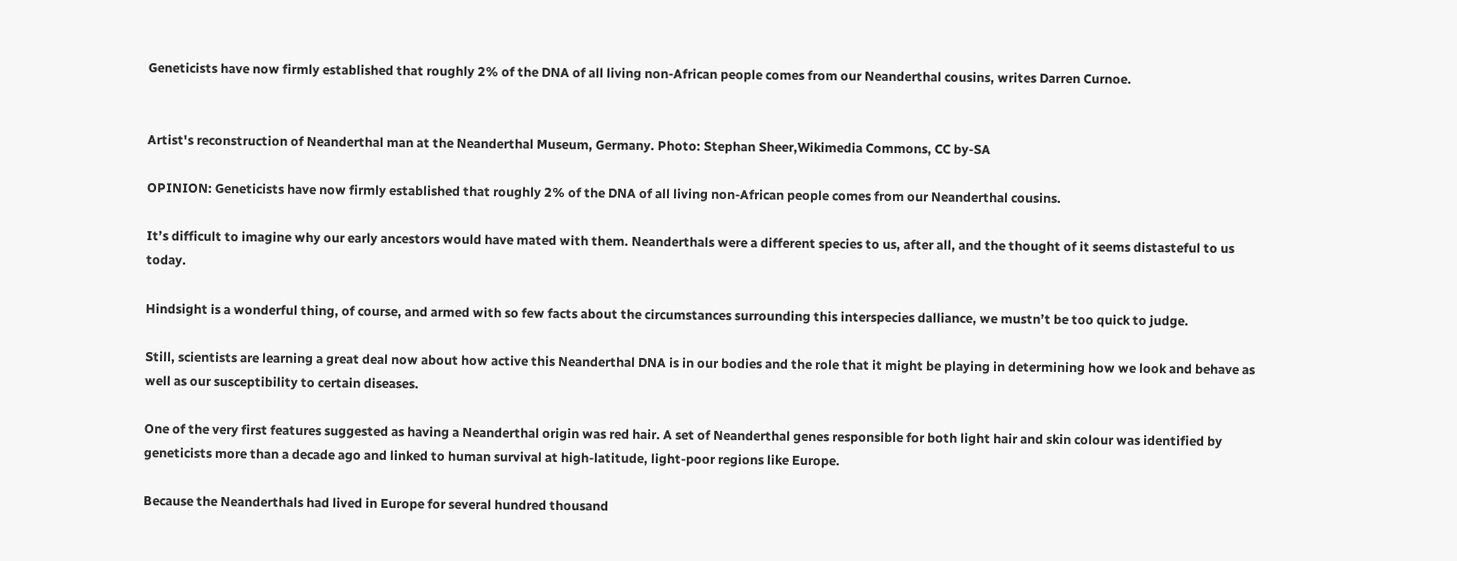Geneticists have now firmly established that roughly 2% of the DNA of all living non-African people comes from our Neanderthal cousins, writes Darren Curnoe.


Artist's reconstruction of Neanderthal man at the Neanderthal Museum, Germany. Photo: Stephan Sheer,Wikimedia Commons, CC by-SA

OPINION: Geneticists have now firmly established that roughly 2% of the DNA of all living non-African people comes from our Neanderthal cousins.

It’s difficult to imagine why our early ancestors would have mated with them. Neanderthals were a different species to us, after all, and the thought of it seems distasteful to us today.

Hindsight is a wonderful thing, of course, and armed with so few facts about the circumstances surrounding this interspecies dalliance, we mustn’t be too quick to judge.

Still, scientists are learning a great deal now about how active this Neanderthal DNA is in our bodies and the role that it might be playing in determining how we look and behave as well as our susceptibility to certain diseases.

One of the very first features suggested as having a Neanderthal origin was red hair. A set of Neanderthal genes responsible for both light hair and skin colour was identified by geneticists more than a decade ago and linked to human survival at high-latitude, light-poor regions like Europe.

Because the Neanderthals had lived in Europe for several hundred thousand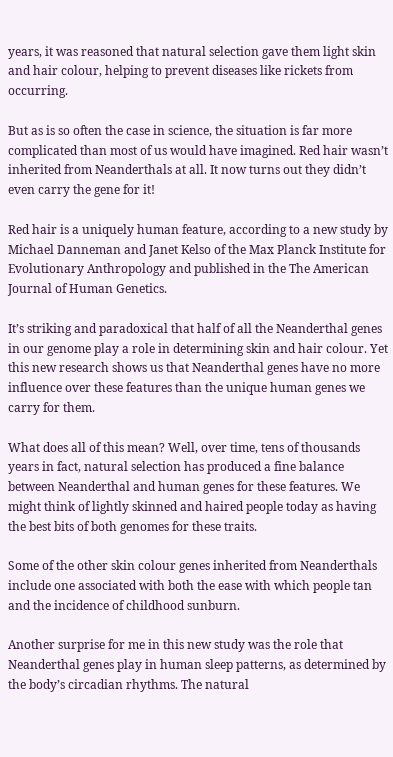years, it was reasoned that natural selection gave them light skin and hair colour, helping to prevent diseases like rickets from occurring.

But as is so often the case in science, the situation is far more complicated than most of us would have imagined. Red hair wasn’t inherited from Neanderthals at all. It now turns out they didn’t even carry the gene for it!

Red hair is a uniquely human feature, according to a new study by Michael Danneman and Janet Kelso of the Max Planck Institute for Evolutionary Anthropology and published in the The American Journal of Human Genetics.

It’s striking and paradoxical that half of all the Neanderthal genes in our genome play a role in determining skin and hair colour. Yet this new research shows us that Neanderthal genes have no more influence over these features than the unique human genes we carry for them.

What does all of this mean? Well, over time, tens of thousands years in fact, natural selection has produced a fine balance between Neanderthal and human genes for these features. We might think of lightly skinned and haired people today as having the best bits of both genomes for these traits.

Some of the other skin colour genes inherited from Neanderthals include one associated with both the ease with which people tan and the incidence of childhood sunburn.

Another surprise for me in this new study was the role that Neanderthal genes play in human sleep patterns, as determined by the body’s circadian rhythms. The natural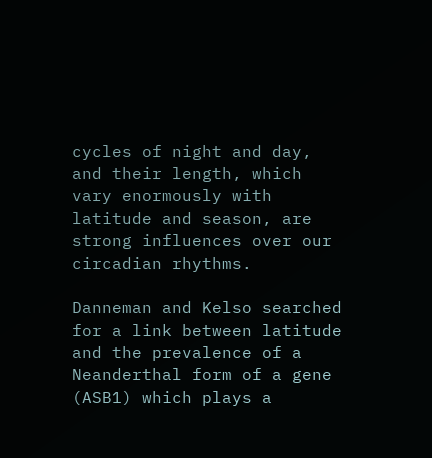cycles of night and day, and their length, which vary enormously with latitude and season, are strong influences over our circadian rhythms.

Danneman and Kelso searched for a link between latitude and the prevalence of a Neanderthal form of a gene (ASB1) which plays a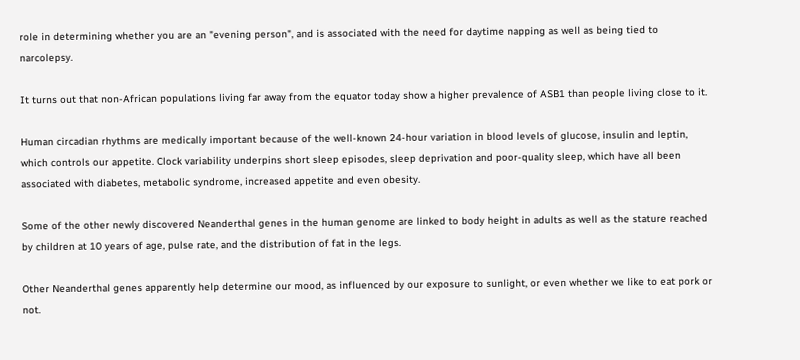role in determining whether you are an "evening person", and is associated with the need for daytime napping as well as being tied to narcolepsy.

It turns out that non-African populations living far away from the equator today show a higher prevalence of ASB1 than people living close to it.

Human circadian rhythms are medically important because of the well-known 24-hour variation in blood levels of glucose, insulin and leptin, which controls our appetite. Clock variability underpins short sleep episodes, sleep deprivation and poor-quality sleep, which have all been associated with diabetes, metabolic syndrome, increased appetite and even obesity.

Some of the other newly discovered Neanderthal genes in the human genome are linked to body height in adults as well as the stature reached by children at 10 years of age, pulse rate, and the distribution of fat in the legs.

Other Neanderthal genes apparently help determine our mood, as influenced by our exposure to sunlight, or even whether we like to eat pork or not.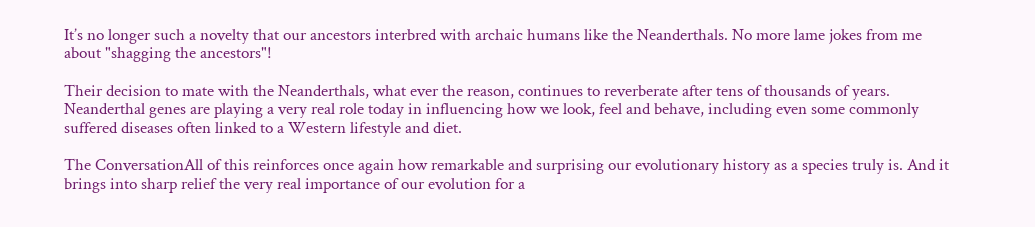It’s no longer such a novelty that our ancestors interbred with archaic humans like the Neanderthals. No more lame jokes from me about "shagging the ancestors"!

Their decision to mate with the Neanderthals, what ever the reason, continues to reverberate after tens of thousands of years. Neanderthal genes are playing a very real role today in influencing how we look, feel and behave, including even some commonly suffered diseases often linked to a Western lifestyle and diet.

The ConversationAll of this reinforces once again how remarkable and surprising our evolutionary history as a species truly is. And it brings into sharp relief the very real importance of our evolution for a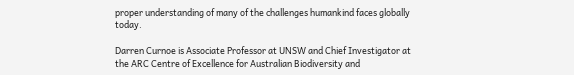proper understanding of many of the challenges humankind faces globally today.

Darren Curnoe is Associate Professor at UNSW and Chief Investigator at the ARC Centre of Excellence for Australian Biodiversity and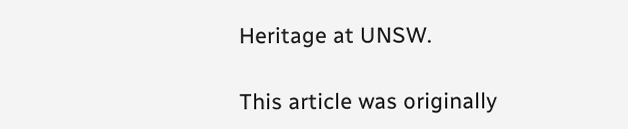Heritage at UNSW.

This article was originally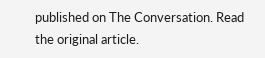published on The Conversation. Read the original article.